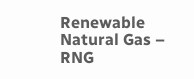Renewable Natural Gas – RNG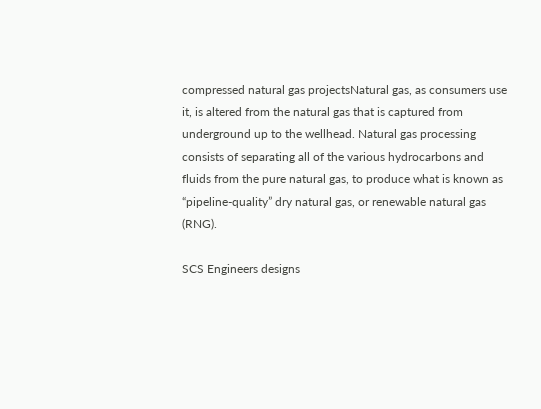compressed natural gas projectsNatural gas, as consumers use it, is altered from the natural gas that is captured from underground up to the wellhead. Natural gas processing consists of separating all of the various hydrocarbons and fluids from the pure natural gas, to produce what is known as “pipeline-quality” dry natural gas, or renewable natural gas (RNG).

SCS Engineers designs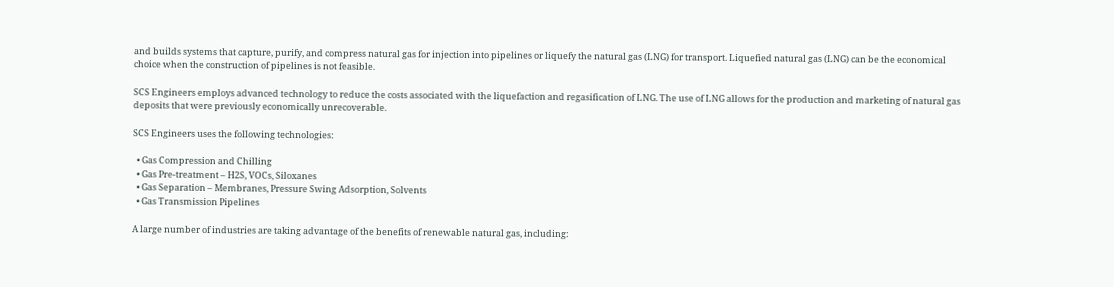and builds systems that capture, purify, and compress natural gas for injection into pipelines or liquefy the natural gas (LNG) for transport. Liquefied natural gas (LNG) can be the economical choice when the construction of pipelines is not feasible.

SCS Engineers employs advanced technology to reduce the costs associated with the liquefaction and regasification of LNG. The use of LNG allows for the production and marketing of natural gas deposits that were previously economically unrecoverable.

SCS Engineers uses the following technologies:

  • Gas Compression and Chilling
  • Gas Pre-treatment – H2S, VOCs, Siloxanes
  • Gas Separation – Membranes, Pressure Swing Adsorption, Solvents
  • Gas Transmission Pipelines

A large number of industries are taking advantage of the benefits of renewable natural gas, including: